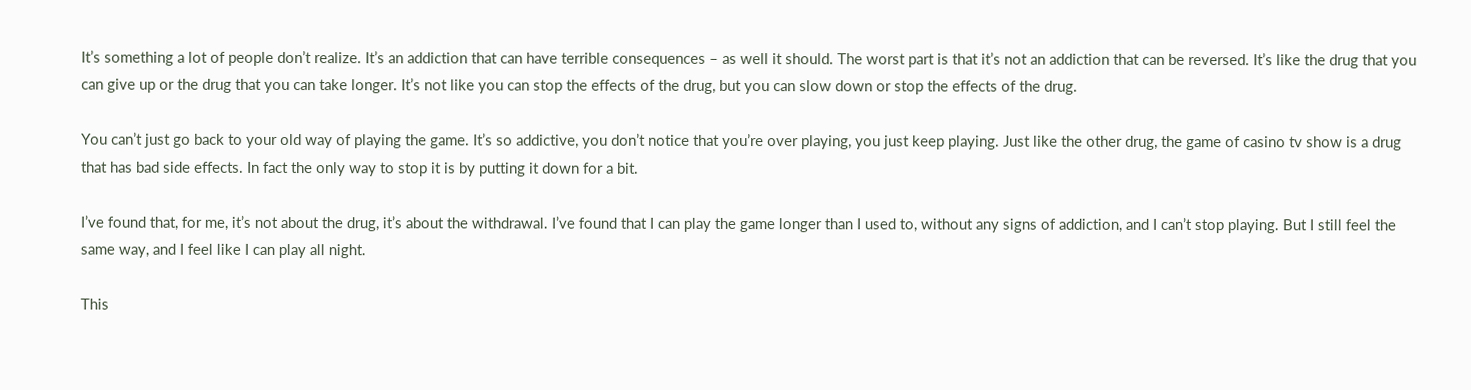It’s something a lot of people don’t realize. It’s an addiction that can have terrible consequences – as well it should. The worst part is that it’s not an addiction that can be reversed. It’s like the drug that you can give up or the drug that you can take longer. It’s not like you can stop the effects of the drug, but you can slow down or stop the effects of the drug.

You can’t just go back to your old way of playing the game. It’s so addictive, you don’t notice that you’re over playing, you just keep playing. Just like the other drug, the game of casino tv show is a drug that has bad side effects. In fact the only way to stop it is by putting it down for a bit.

I’ve found that, for me, it’s not about the drug, it’s about the withdrawal. I’ve found that I can play the game longer than I used to, without any signs of addiction, and I can’t stop playing. But I still feel the same way, and I feel like I can play all night.

This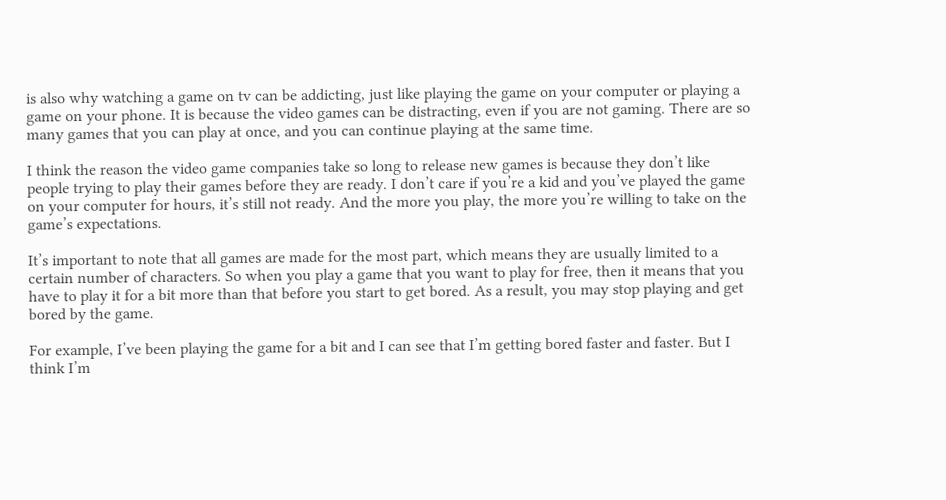is also why watching a game on tv can be addicting, just like playing the game on your computer or playing a game on your phone. It is because the video games can be distracting, even if you are not gaming. There are so many games that you can play at once, and you can continue playing at the same time.

I think the reason the video game companies take so long to release new games is because they don’t like people trying to play their games before they are ready. I don’t care if you’re a kid and you’ve played the game on your computer for hours, it’s still not ready. And the more you play, the more you’re willing to take on the game’s expectations.

It’s important to note that all games are made for the most part, which means they are usually limited to a certain number of characters. So when you play a game that you want to play for free, then it means that you have to play it for a bit more than that before you start to get bored. As a result, you may stop playing and get bored by the game.

For example, I’ve been playing the game for a bit and I can see that I’m getting bored faster and faster. But I think I’m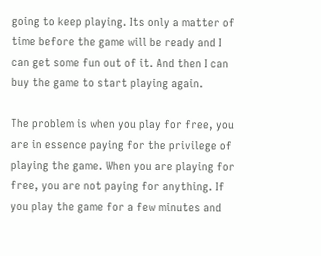going to keep playing. Its only a matter of time before the game will be ready and I can get some fun out of it. And then I can buy the game to start playing again.

The problem is when you play for free, you are in essence paying for the privilege of playing the game. When you are playing for free, you are not paying for anything. If you play the game for a few minutes and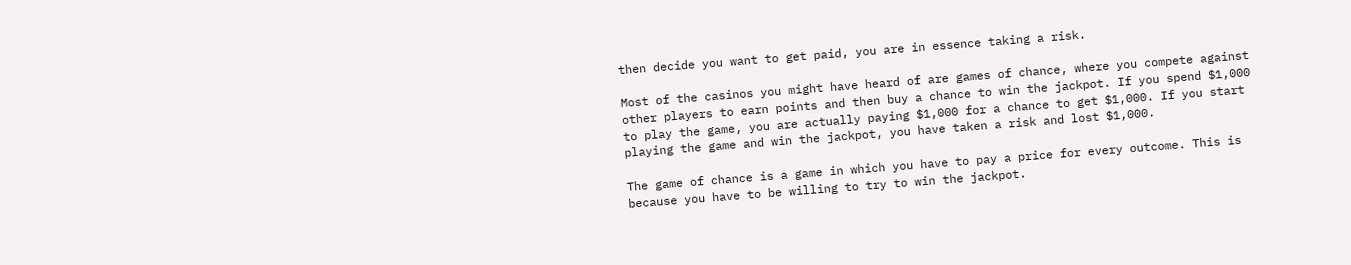then decide you want to get paid, you are in essence taking a risk.

Most of the casinos you might have heard of are games of chance, where you compete against other players to earn points and then buy a chance to win the jackpot. If you spend $1,000 to play the game, you are actually paying $1,000 for a chance to get $1,000. If you start playing the game and win the jackpot, you have taken a risk and lost $1,000.

The game of chance is a game in which you have to pay a price for every outcome. This is because you have to be willing to try to win the jackpot.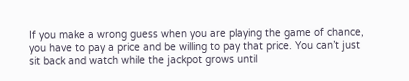If you make a wrong guess when you are playing the game of chance, you have to pay a price and be willing to pay that price. You can’t just sit back and watch while the jackpot grows until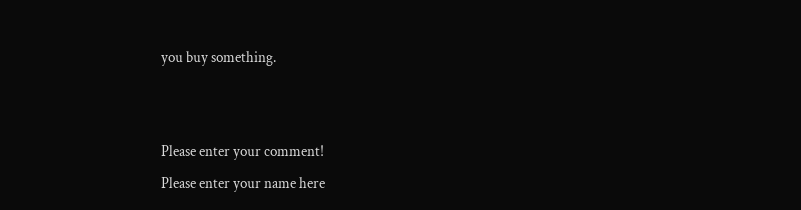you buy something.


Please enter your comment!
Please enter your name here